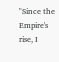"Since the Empire's rise, I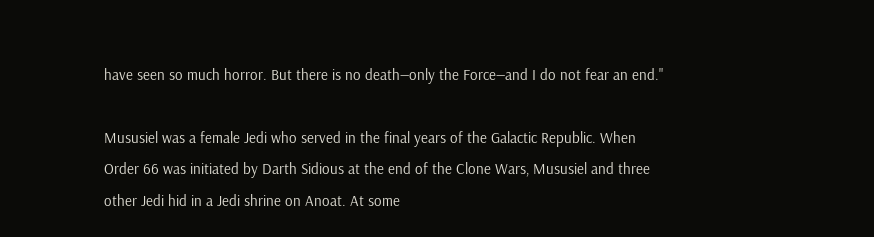have seen so much horror. But there is no death―only the Force―and I do not fear an end."

Mususiel was a female Jedi who served in the final years of the Galactic Republic. When Order 66 was initiated by Darth Sidious at the end of the Clone Wars, Mususiel and three other Jedi hid in a Jedi shrine on Anoat. At some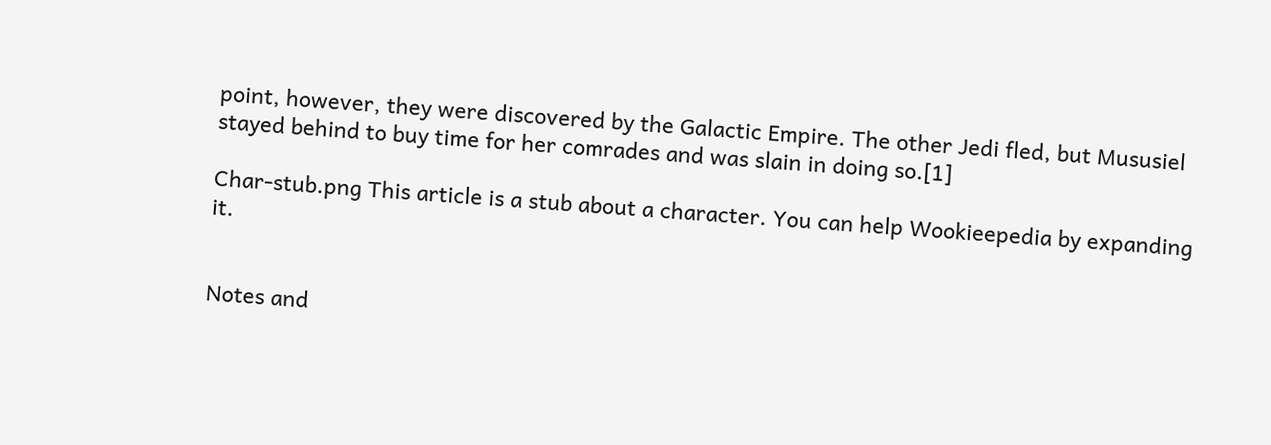point, however, they were discovered by the Galactic Empire. The other Jedi fled, but Mususiel stayed behind to buy time for her comrades and was slain in doing so.[1]

Char-stub.png This article is a stub about a character. You can help Wookieepedia by expanding it.


Notes and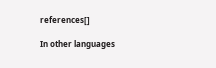references[]

In other languages